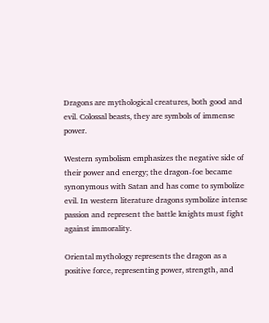Dragons are mythological creatures, both good and evil. Colossal beasts, they are symbols of immense power.

Western symbolism emphasizes the negative side of their power and energy; the dragon-foe became synonymous with Satan and has come to symbolize evil. In western literature dragons symbolize intense passion and represent the battle knights must fight against immorality.

Oriental mythology represents the dragon as a positive force, representing power, strength, and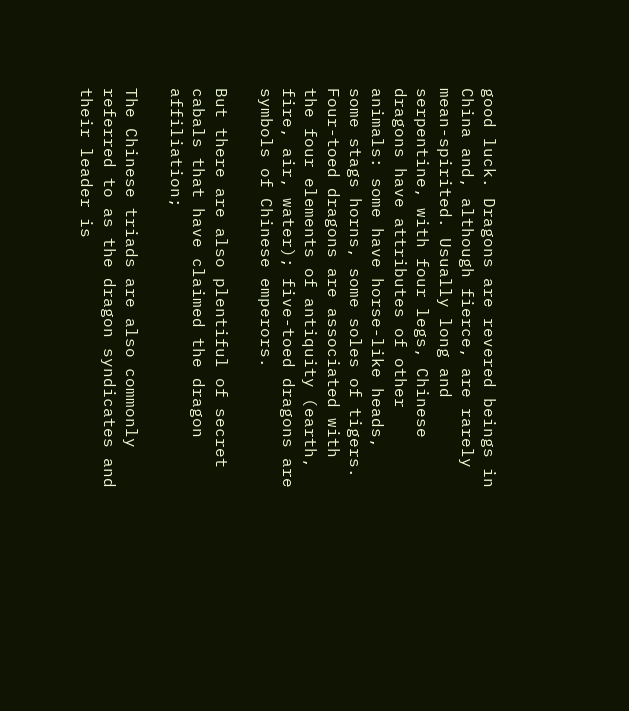good luck. Dragons are revered beings in China and, although fierce, are rarely mean-spirited. Usually long and serpentine, with four legs, Chinese dragons have attributes of other animals: some have horse-like heads, some stags horns, some soles of tigers. Four-toed dragons are associated with the four elements of antiquity (earth, fire, air, water); five-toed dragons are symbols of Chinese emperors.

But there are also plentiful of secret cabals that have claimed the dragon affiliation;

The Chinese triads are also commonly referred to as the dragon syndicates and their leader is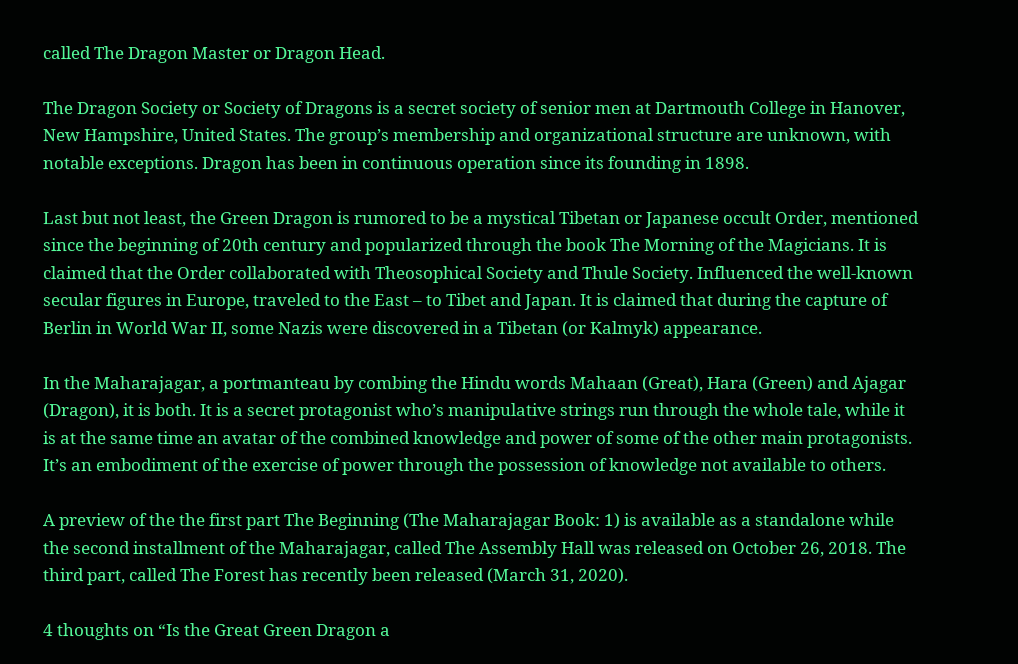called The Dragon Master or Dragon Head.

The Dragon Society or Society of Dragons is a secret society of senior men at Dartmouth College in Hanover, New Hampshire, United States. The group’s membership and organizational structure are unknown, with notable exceptions. Dragon has been in continuous operation since its founding in 1898.

Last but not least, the Green Dragon is rumored to be a mystical Tibetan or Japanese occult Order, mentioned since the beginning of 20th century and popularized through the book The Morning of the Magicians. It is claimed that the Order collaborated with Theosophical Society and Thule Society. Influenced the well-known secular figures in Europe, traveled to the East – to Tibet and Japan. It is claimed that during the capture of Berlin in World War II, some Nazis were discovered in a Tibetan (or Kalmyk) appearance.

In the Maharajagar, a portmanteau by combing the Hindu words Mahaan (Great), Hara (Green) and Ajagar (Dragon), it is both. It is a secret protagonist who’s manipulative strings run through the whole tale, while it is at the same time an avatar of the combined knowledge and power of some of the other main protagonists. It’s an embodiment of the exercise of power through the possession of knowledge not available to others.

A preview of the the first part The Beginning (The Maharajagar Book: 1) is available as a standalone while the second installment of the Maharajagar, called The Assembly Hall was released on October 26, 2018. The third part, called The Forest has recently been released (March 31, 2020).

4 thoughts on “Is the Great Green Dragon a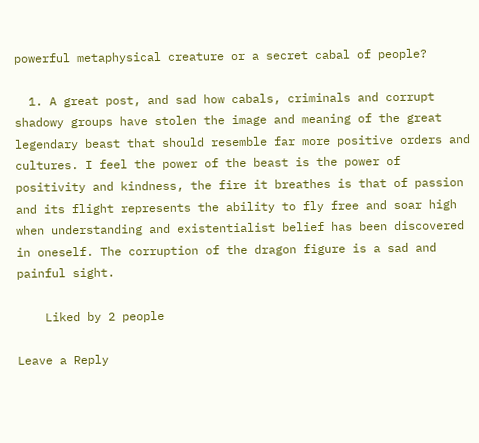powerful metaphysical creature or a secret cabal of people?

  1. A great post, and sad how cabals, criminals and corrupt shadowy groups have stolen the image and meaning of the great legendary beast that should resemble far more positive orders and cultures. I feel the power of the beast is the power of positivity and kindness, the fire it breathes is that of passion and its flight represents the ability to fly free and soar high when understanding and existentialist belief has been discovered in oneself. The corruption of the dragon figure is a sad and painful sight.

    Liked by 2 people

Leave a Reply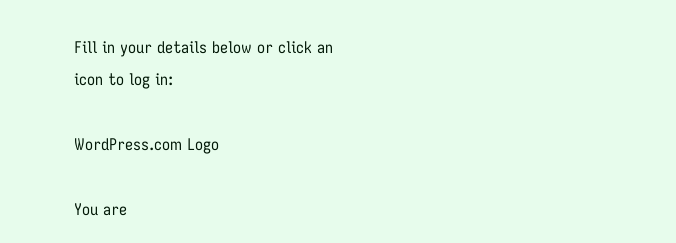Fill in your details below or click an icon to log in:

WordPress.com Logo

You are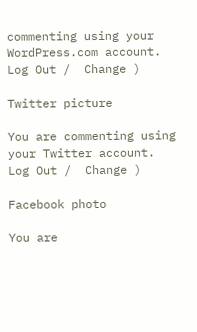commenting using your WordPress.com account. Log Out /  Change )

Twitter picture

You are commenting using your Twitter account. Log Out /  Change )

Facebook photo

You are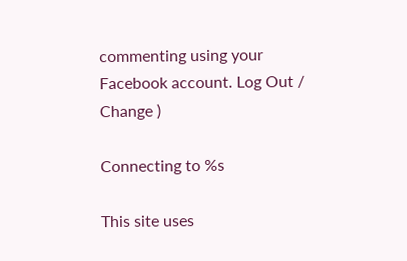commenting using your Facebook account. Log Out /  Change )

Connecting to %s

This site uses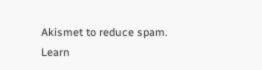Akismet to reduce spam. Learn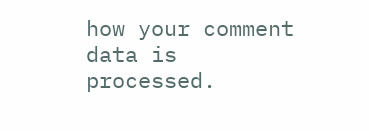how your comment data is processed.